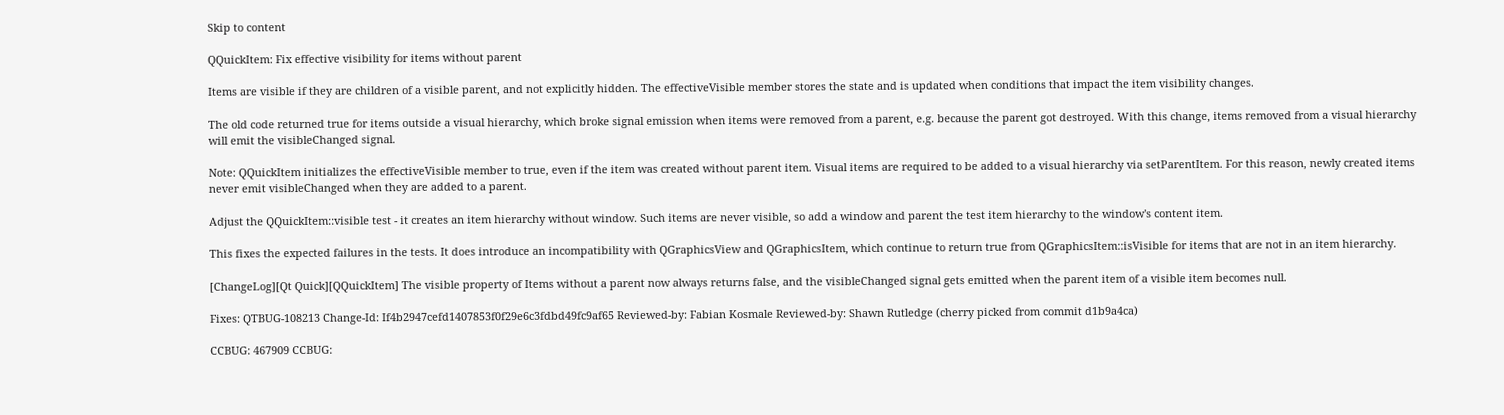Skip to content

QQuickItem: Fix effective visibility for items without parent

Items are visible if they are children of a visible parent, and not explicitly hidden. The effectiveVisible member stores the state and is updated when conditions that impact the item visibility changes.

The old code returned true for items outside a visual hierarchy, which broke signal emission when items were removed from a parent, e.g. because the parent got destroyed. With this change, items removed from a visual hierarchy will emit the visibleChanged signal.

Note: QQuickItem initializes the effectiveVisible member to true, even if the item was created without parent item. Visual items are required to be added to a visual hierarchy via setParentItem. For this reason, newly created items never emit visibleChanged when they are added to a parent.

Adjust the QQuickItem::visible test - it creates an item hierarchy without window. Such items are never visible, so add a window and parent the test item hierarchy to the window's content item.

This fixes the expected failures in the tests. It does introduce an incompatibility with QGraphicsView and QGraphicsItem, which continue to return true from QGraphicsItem::isVisible for items that are not in an item hierarchy.

[ChangeLog][Qt Quick][QQuickItem] The visible property of Items without a parent now always returns false, and the visibleChanged signal gets emitted when the parent item of a visible item becomes null.

Fixes: QTBUG-108213 Change-Id: If4b2947cefd1407853f0f29e6c3fdbd49fc9af65 Reviewed-by: Fabian Kosmale Reviewed-by: Shawn Rutledge (cherry picked from commit d1b9a4ca)

CCBUG: 467909 CCBUG: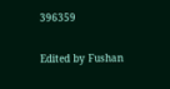396359

Edited by Fushan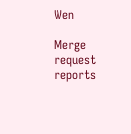Wen

Merge request reports